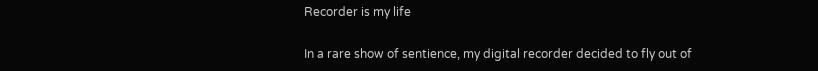Recorder is my life

In a rare show of sentience, my digital recorder decided to fly out of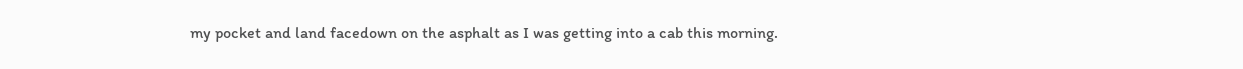my pocket and land facedown on the asphalt as I was getting into a cab this morning.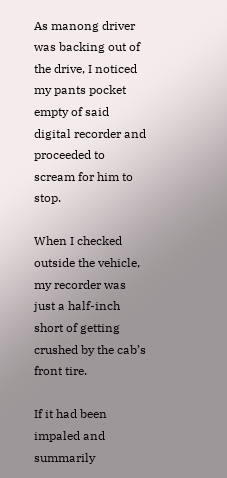As manong driver was backing out of the drive, I noticed my pants pocket empty of said digital recorder and proceeded to scream for him to stop.

When I checked outside the vehicle, my recorder was just a half-inch short of getting crushed by the cab’s front tire.

If it had been impaled and summarily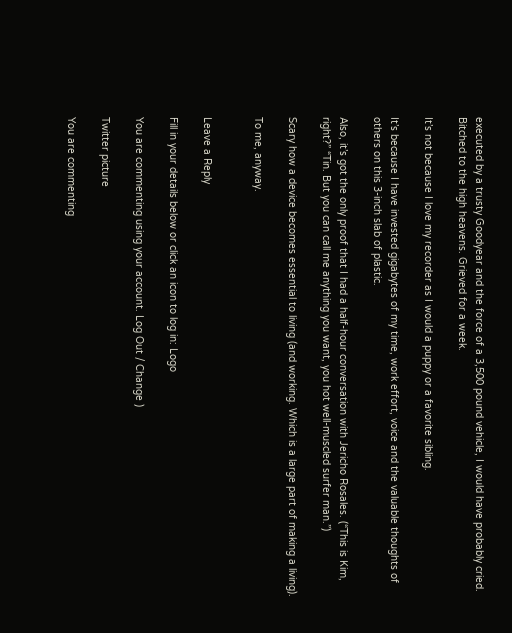executed by a trusty Goodyear and the force of a 3,500 pound vehicle, I would have probably cried. Bitched to the high heavens. Grieved for a week.

It’s not because I love my recorder as I would a puppy or a favorite sibling.

It’s because I have invested gigabytes of my time, work effort, voice and the valuable thoughts of others on this 3-inch slab of plastic.

Also, it’s got the only proof that I had a half-hour conversation with Jericho Rosales. (“This is Kim, right?” “Tin. But you can call me anything you want, you hot well-muscled surfer man.”)

Scary how a device becomes essential to living (and working. Which is a large part of making a living).

To me, anyway.


Leave a Reply

Fill in your details below or click an icon to log in: Logo

You are commenting using your account. Log Out / Change )

Twitter picture

You are commenting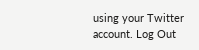using your Twitter account. Log Out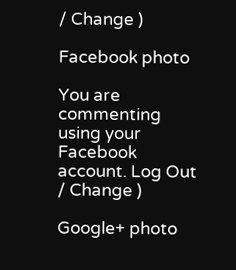/ Change )

Facebook photo

You are commenting using your Facebook account. Log Out / Change )

Google+ photo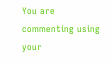You are commenting using your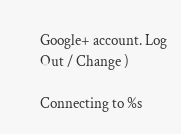Google+ account. Log Out / Change )

Connecting to %s